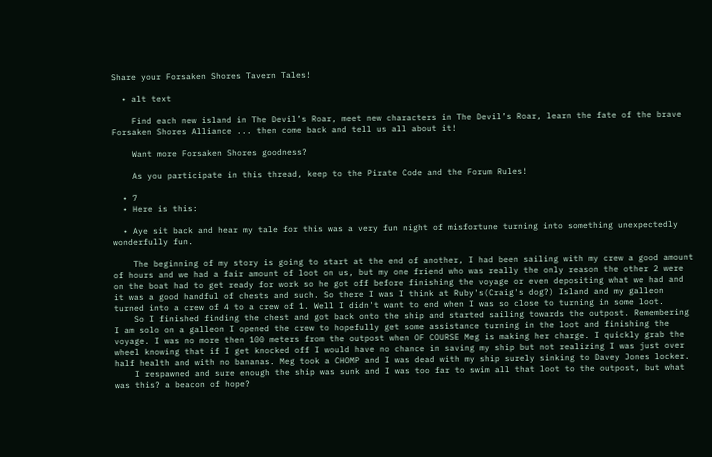Share your Forsaken Shores Tavern Tales!

  • alt text

    Find each new island in The Devil’s Roar, meet new characters in The Devil’s Roar, learn the fate of the brave Forsaken Shores Alliance ... then come back and tell us all about it!

    Want more Forsaken Shores goodness?

    As you participate in this thread, keep to the Pirate Code and the Forum Rules!

  • 7
  • Here is this:

  • Aye sit back and hear my tale for this was a very fun night of misfortune turning into something unexpectedly wonderfully fun.

    The beginning of my story is going to start at the end of another, I had been sailing with my crew a good amount of hours and we had a fair amount of loot on us, but my one friend who was really the only reason the other 2 were on the boat had to get ready for work so he got off before finishing the voyage or even depositing what we had and it was a good handful of chests and such. So there I was I think at Ruby's(Craig's dog?) Island and my galleon turned into a crew of 4 to a crew of 1. Well I didn't want to end when I was so close to turning in some loot.
    So I finished finding the chest and got back onto the ship and started sailing towards the outpost. Remembering I am solo on a galleon I opened the crew to hopefully get some assistance turning in the loot and finishing the voyage. I was no more then 100 meters from the outpost when OF COURSE Meg is making her charge. I quickly grab the wheel knowing that if I get knocked off I would have no chance in saving my ship but not realizing I was just over half health and with no bananas. Meg took a CHOMP and I was dead with my ship surely sinking to Davey Jones locker.
    I respawned and sure enough the ship was sunk and I was too far to swim all that loot to the outpost, but what was this? a beacon of hope?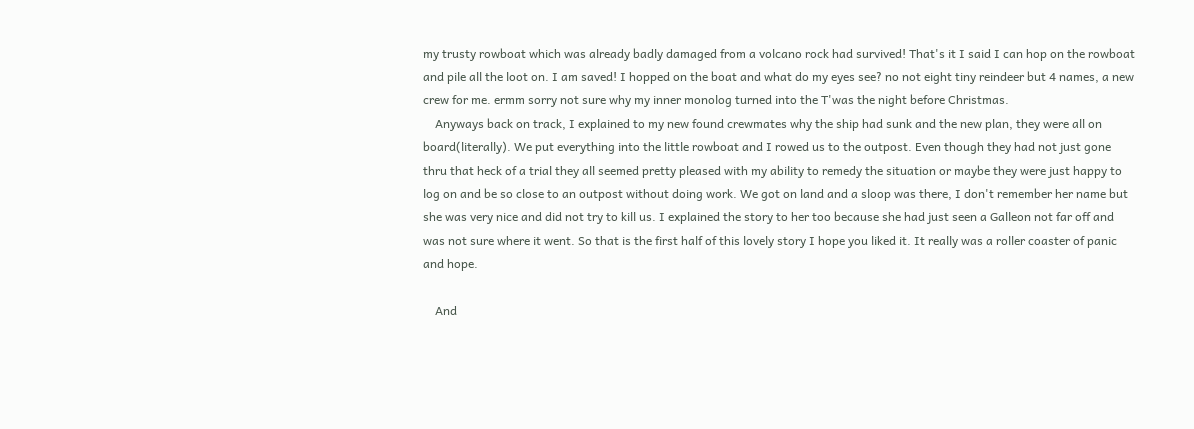my trusty rowboat which was already badly damaged from a volcano rock had survived! That's it I said I can hop on the rowboat and pile all the loot on. I am saved! I hopped on the boat and what do my eyes see? no not eight tiny reindeer but 4 names, a new crew for me. ermm sorry not sure why my inner monolog turned into the T'was the night before Christmas.
    Anyways back on track, I explained to my new found crewmates why the ship had sunk and the new plan, they were all on board(literally). We put everything into the little rowboat and I rowed us to the outpost. Even though they had not just gone thru that heck of a trial they all seemed pretty pleased with my ability to remedy the situation or maybe they were just happy to log on and be so close to an outpost without doing work. We got on land and a sloop was there, I don't remember her name but she was very nice and did not try to kill us. I explained the story to her too because she had just seen a Galleon not far off and was not sure where it went. So that is the first half of this lovely story I hope you liked it. It really was a roller coaster of panic and hope.

    And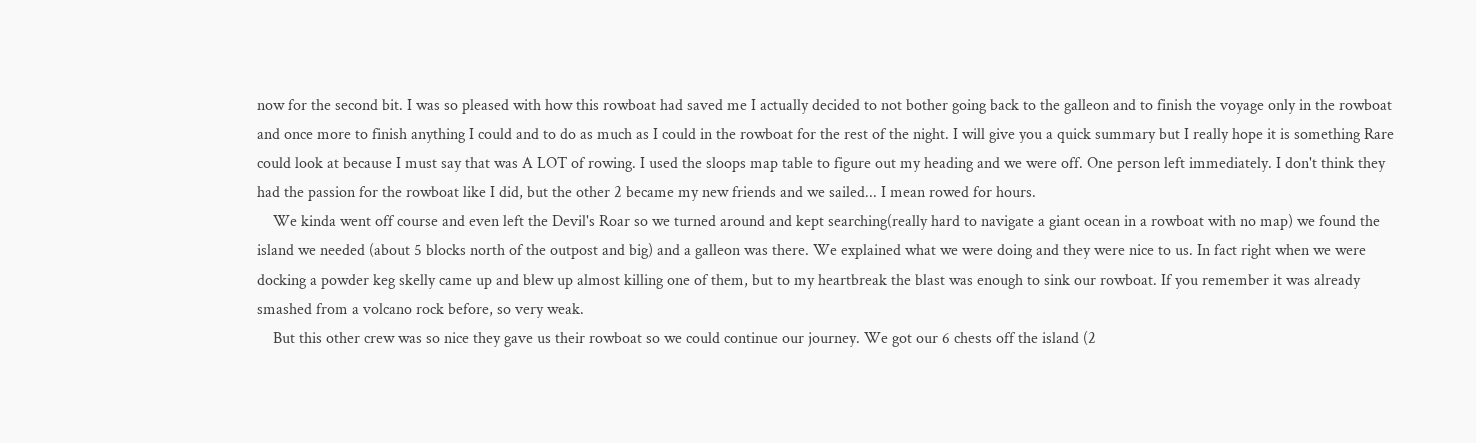now for the second bit. I was so pleased with how this rowboat had saved me I actually decided to not bother going back to the galleon and to finish the voyage only in the rowboat and once more to finish anything I could and to do as much as I could in the rowboat for the rest of the night. I will give you a quick summary but I really hope it is something Rare could look at because I must say that was A LOT of rowing. I used the sloops map table to figure out my heading and we were off. One person left immediately. I don't think they had the passion for the rowboat like I did, but the other 2 became my new friends and we sailed... I mean rowed for hours.
    We kinda went off course and even left the Devil's Roar so we turned around and kept searching(really hard to navigate a giant ocean in a rowboat with no map) we found the island we needed (about 5 blocks north of the outpost and big) and a galleon was there. We explained what we were doing and they were nice to us. In fact right when we were docking a powder keg skelly came up and blew up almost killing one of them, but to my heartbreak the blast was enough to sink our rowboat. If you remember it was already smashed from a volcano rock before, so very weak.
    But this other crew was so nice they gave us their rowboat so we could continue our journey. We got our 6 chests off the island (2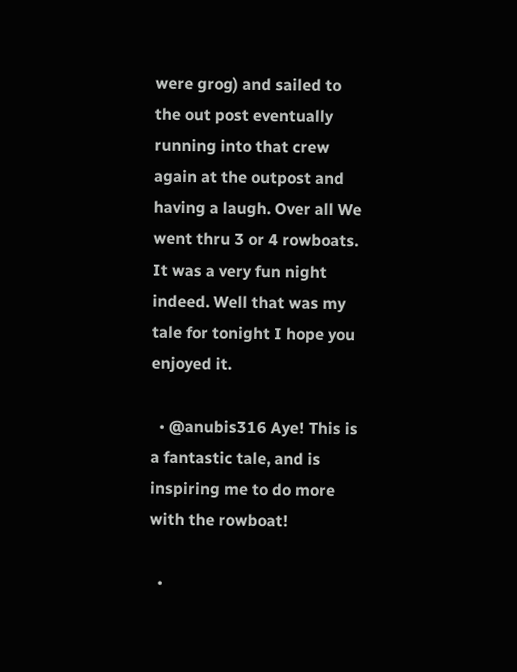were grog) and sailed to the out post eventually running into that crew again at the outpost and having a laugh. Over all We went thru 3 or 4 rowboats. It was a very fun night indeed. Well that was my tale for tonight I hope you enjoyed it.

  • @anubis316 Aye! This is a fantastic tale, and is inspiring me to do more with the rowboat!

  •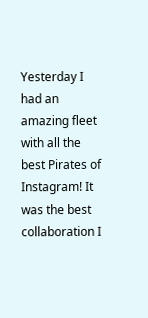Yesterday I had an amazing fleet with all the best Pirates of Instagram! It was the best collaboration I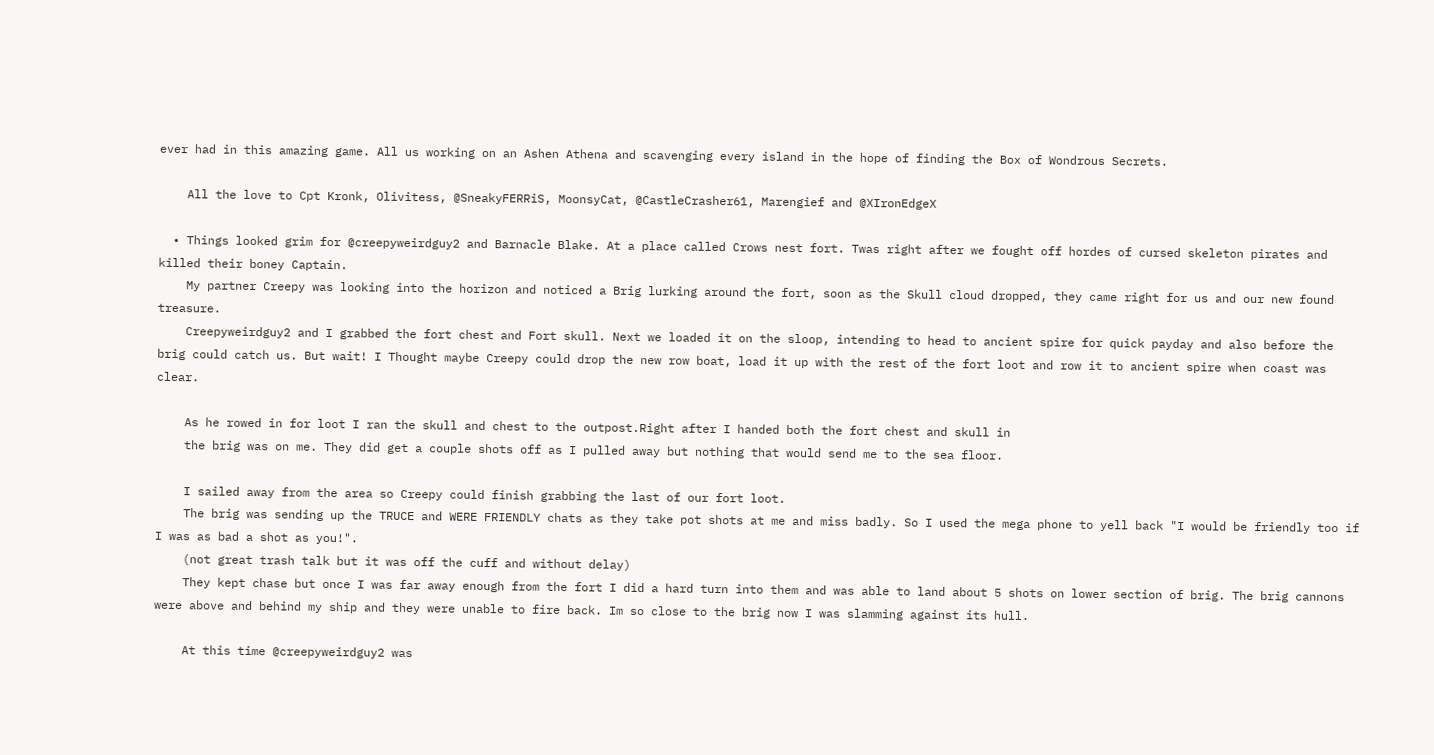ever had in this amazing game. All us working on an Ashen Athena and scavenging every island in the hope of finding the Box of Wondrous Secrets.

    All the love to Cpt Kronk, Olivitess, @SneakyFERRiS, MoonsyCat, @CastleCrasher61, Marengief and @XIronEdgeX

  • Things looked grim for @creepyweirdguy2 and Barnacle Blake. At a place called Crows nest fort. Twas right after we fought off hordes of cursed skeleton pirates and killed their boney Captain.
    My partner Creepy was looking into the horizon and noticed a Brig lurking around the fort, soon as the Skull cloud dropped, they came right for us and our new found treasure.
    Creepyweirdguy2 and I grabbed the fort chest and Fort skull. Next we loaded it on the sloop, intending to head to ancient spire for quick payday and also before the brig could catch us. But wait! I Thought maybe Creepy could drop the new row boat, load it up with the rest of the fort loot and row it to ancient spire when coast was clear.

    As he rowed in for loot I ran the skull and chest to the outpost.Right after I handed both the fort chest and skull in
    the brig was on me. They did get a couple shots off as I pulled away but nothing that would send me to the sea floor.

    I sailed away from the area so Creepy could finish grabbing the last of our fort loot.
    The brig was sending up the TRUCE and WERE FRIENDLY chats as they take pot shots at me and miss badly. So I used the mega phone to yell back "I would be friendly too if I was as bad a shot as you!".
    (not great trash talk but it was off the cuff and without delay)
    They kept chase but once I was far away enough from the fort I did a hard turn into them and was able to land about 5 shots on lower section of brig. The brig cannons were above and behind my ship and they were unable to fire back. Im so close to the brig now I was slamming against its hull.

    At this time @creepyweirdguy2 was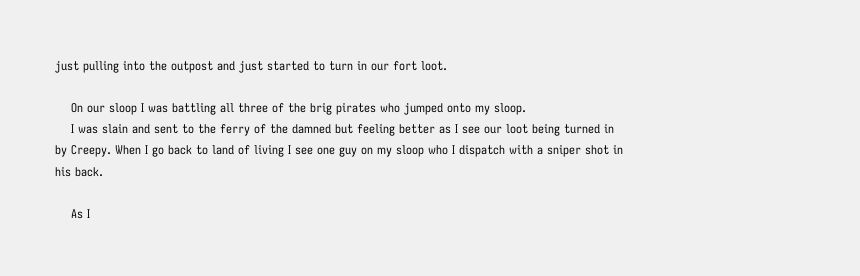just pulling into the outpost and just started to turn in our fort loot.

    On our sloop I was battling all three of the brig pirates who jumped onto my sloop.
    I was slain and sent to the ferry of the damned but feeling better as I see our loot being turned in by Creepy. When I go back to land of living I see one guy on my sloop who I dispatch with a sniper shot in his back.

    As I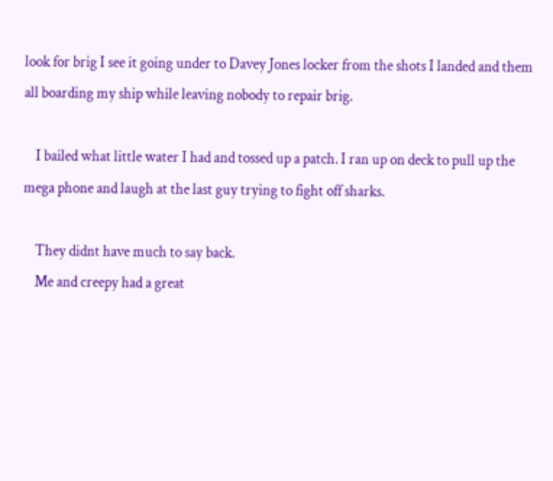look for brig I see it going under to Davey Jones locker from the shots I landed and them all boarding my ship while leaving nobody to repair brig.

    I bailed what little water I had and tossed up a patch. I ran up on deck to pull up the mega phone and laugh at the last guy trying to fight off sharks.

    They didnt have much to say back.
    Me and creepy had a great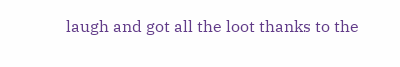laugh and got all the loot thanks to the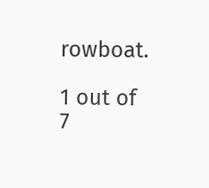rowboat.

1 out of 7